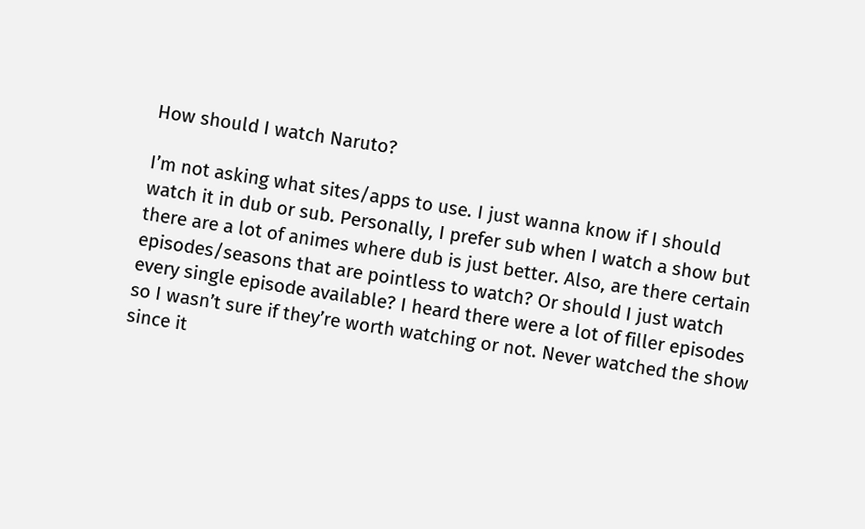How should I watch Naruto?

I’m not asking what sites/apps to use. I just wanna know if I should watch it in dub or sub. Personally, I prefer sub when I watch a show but there are a lot of animes where dub is just better. Also, are there certain episodes/seasons that are pointless to watch? Or should I just watch every single episode available? I heard there were a lot of filler episodes so I wasn’t sure if they’re worth watching or not. Never watched the show since it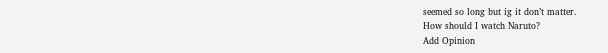seemed so long but ig it don’t matter.
How should I watch Naruto?
Add Opinion